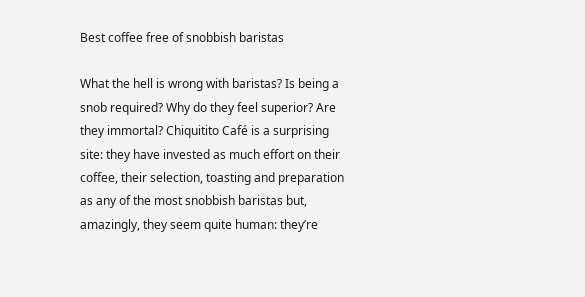Best coffee free of snobbish baristas

What the hell is wrong with baristas? Is being a snob required? Why do they feel superior? Are they immortal? Chiquitito Café is a surprising site: they have invested as much effort on their coffee, their selection, toasting and preparation as any of the most snobbish baristas but, amazingly, they seem quite human: they’re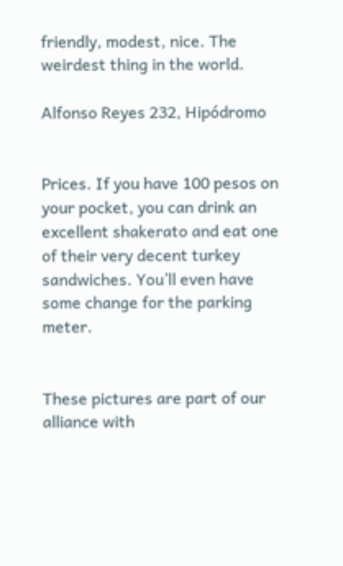friendly, modest, nice. The weirdest thing in the world.

Alfonso Reyes 232, Hipódromo


Prices. If you have 100 pesos on your pocket, you can drink an excellent shakerato and eat one of their very decent turkey sandwiches. You’ll even have some change for the parking meter.


These pictures are part of our alliance with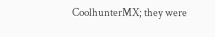CoolhunterMX; they were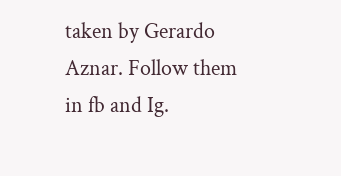taken by Gerardo Aznar. Follow them in fb and Ig.